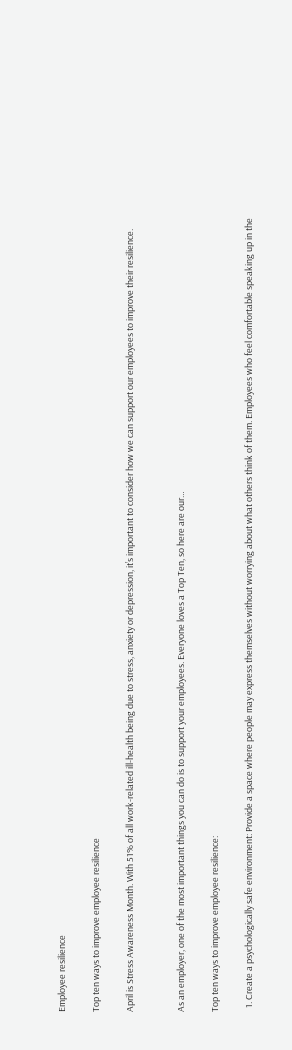Employee resilience

Top ten ways to improve employee resilience

April is Stress Awareness Month. With 51% of all work-related ill-health being due to stress, anxiety or depression, it’s important to consider how we can support our employees to improve their resilience.


As an employer, one of the most important things you can do is to support your employees. Everyone loves a Top Ten, so here are our…

Top ten ways to improve employee resilience:

  1. Create a psychologically safe environment: Provide a space where people may express themselves without worrying about what others think of them. Employees who feel comfortable speaking up in the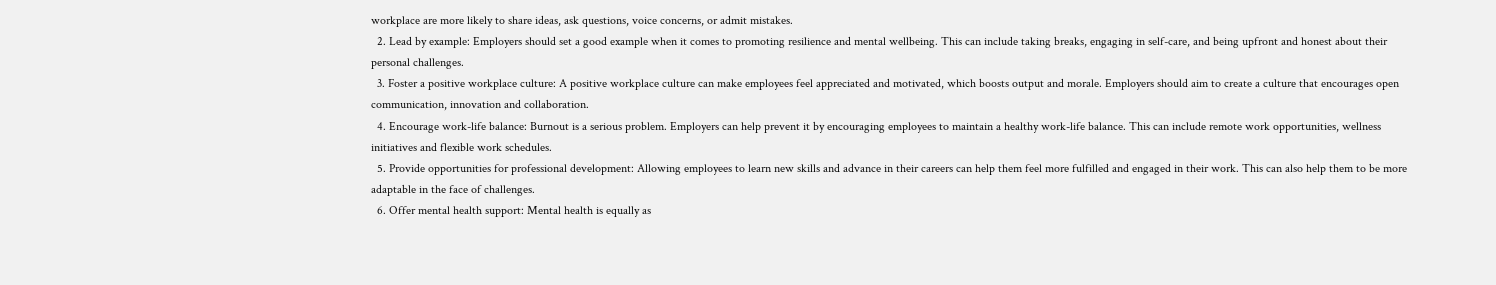workplace are more likely to share ideas, ask questions, voice concerns, or admit mistakes.
  2. Lead by example: Employers should set a good example when it comes to promoting resilience and mental wellbeing. This can include taking breaks, engaging in self-care, and being upfront and honest about their personal challenges.
  3. Foster a positive workplace culture: A positive workplace culture can make employees feel appreciated and motivated, which boosts output and morale. Employers should aim to create a culture that encourages open communication, innovation and collaboration.
  4. Encourage work-life balance: Burnout is a serious problem. Employers can help prevent it by encouraging employees to maintain a healthy work-life balance. This can include remote work opportunities, wellness initiatives and flexible work schedules.
  5. Provide opportunities for professional development: Allowing employees to learn new skills and advance in their careers can help them feel more fulfilled and engaged in their work. This can also help them to be more adaptable in the face of challenges.
  6. Offer mental health support: Mental health is equally as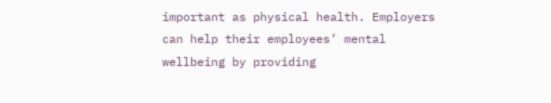important as physical health. Employers can help their employees’ mental wellbeing by providing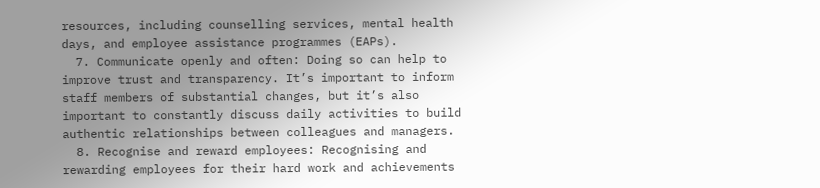resources, including counselling services, mental health days, and employee assistance programmes (EAPs).
  7. Communicate openly and often: Doing so can help to improve trust and transparency. It’s important to inform staff members of substantial changes, but it’s also important to constantly discuss daily activities to build authentic relationships between colleagues and managers.
  8. Recognise and reward employees: Recognising and rewarding employees for their hard work and achievements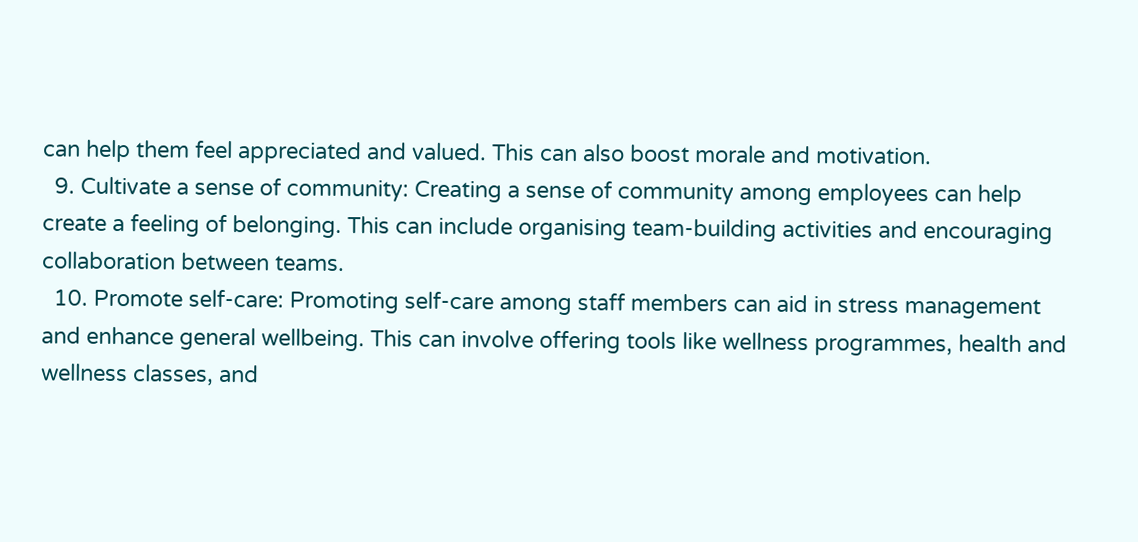can help them feel appreciated and valued. This can also boost morale and motivation.
  9. Cultivate a sense of community: Creating a sense of community among employees can help create a feeling of belonging. This can include organising team-building activities and encouraging collaboration between teams.
  10. Promote self-care: Promoting self-care among staff members can aid in stress management and enhance general wellbeing. This can involve offering tools like wellness programmes, health and wellness classes, and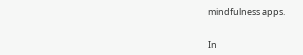mindfulness apps.


In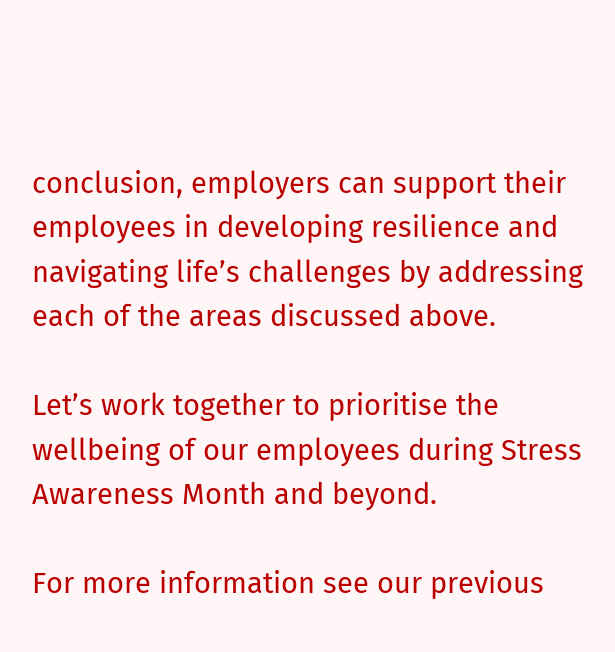conclusion, employers can support their employees in developing resilience and navigating life’s challenges by addressing each of the areas discussed above.

Let’s work together to prioritise the wellbeing of our employees during Stress Awareness Month and beyond.

For more information see our previous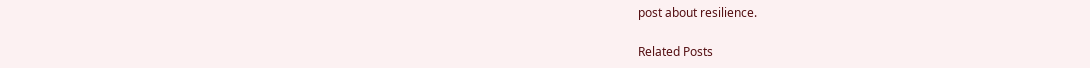post about resilience.

Related Posts